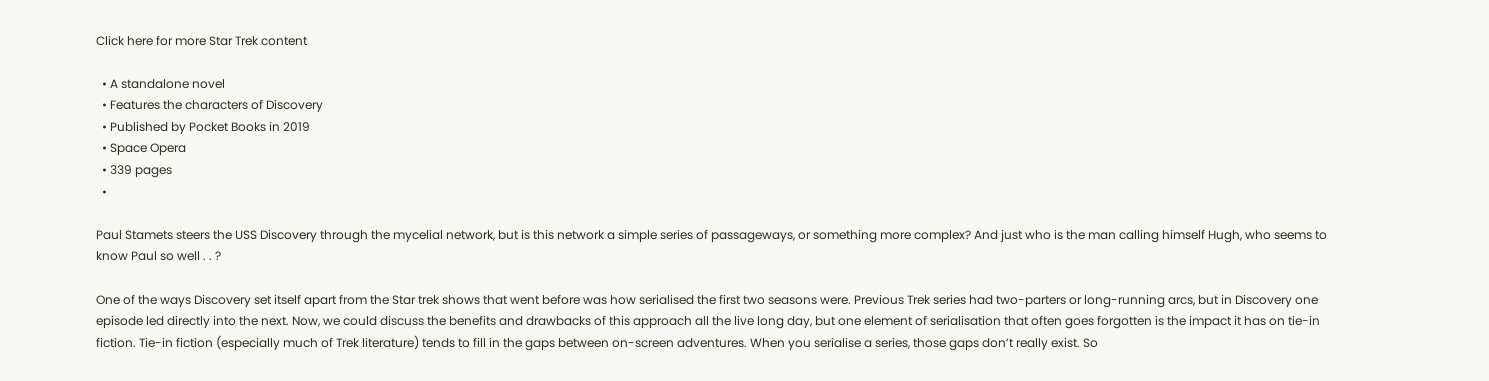Click here for more Star Trek content

  • A standalone novel
  • Features the characters of Discovery
  • Published by Pocket Books in 2019
  • Space Opera
  • 339 pages
  •

Paul Stamets steers the USS Discovery through the mycelial network, but is this network a simple series of passageways, or something more complex? And just who is the man calling himself Hugh, who seems to know Paul so well . . ?

One of the ways Discovery set itself apart from the Star trek shows that went before was how serialised the first two seasons were. Previous Trek series had two-parters or long-running arcs, but in Discovery one episode led directly into the next. Now, we could discuss the benefits and drawbacks of this approach all the live long day, but one element of serialisation that often goes forgotten is the impact it has on tie-in fiction. Tie-in fiction (especially much of Trek literature) tends to fill in the gaps between on-screen adventures. When you serialise a series, those gaps don’t really exist. So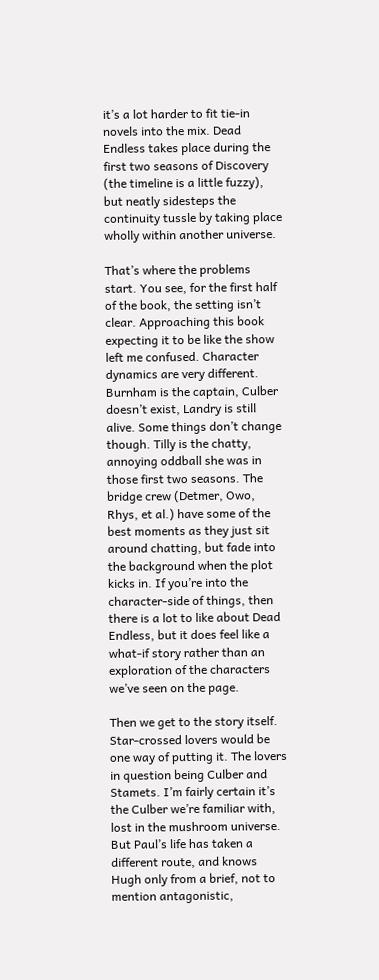it’s a lot harder to fit tie-in novels into the mix. Dead Endless takes place during the first two seasons of Discovery (the timeline is a little fuzzy), but neatly sidesteps the continuity tussle by taking place wholly within another universe.

That’s where the problems start. You see, for the first half of the book, the setting isn’t clear. Approaching this book expecting it to be like the show left me confused. Character dynamics are very different. Burnham is the captain, Culber doesn’t exist, Landry is still alive. Some things don’t change though. Tilly is the chatty, annoying oddball she was in those first two seasons. The bridge crew (Detmer, Owo, Rhys, et al.) have some of the best moments as they just sit around chatting, but fade into the background when the plot kicks in. If you’re into the character-side of things, then there is a lot to like about Dead Endless, but it does feel like a what-if story rather than an exploration of the characters we’ve seen on the page.

Then we get to the story itself. Star-crossed lovers would be one way of putting it. The lovers in question being Culber and Stamets. I’m fairly certain it’s the Culber we’re familiar with, lost in the mushroom universe. But Paul’s life has taken a different route, and knows Hugh only from a brief, not to mention antagonistic,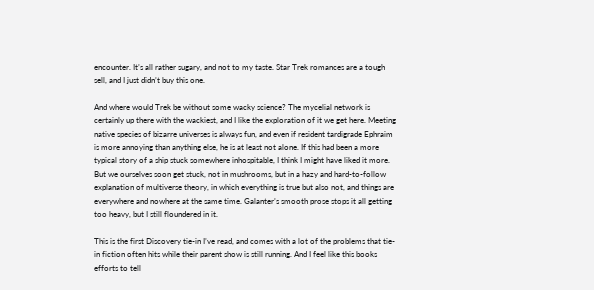encounter. It’s all rather sugary, and not to my taste. Star Trek romances are a tough sell, and I just didn’t buy this one.

And where would Trek be without some wacky science? The mycelial network is certainly up there with the wackiest, and I like the exploration of it we get here. Meeting native species of bizarre universes is always fun, and even if resident tardigrade Ephraim is more annoying than anything else, he is at least not alone. If this had been a more typical story of a ship stuck somewhere inhospitable, I think I might have liked it more. But we ourselves soon get stuck, not in mushrooms, but in a hazy and hard-to-follow explanation of multiverse theory, in which everything is true but also not, and things are everywhere and nowhere at the same time. Galanter’s smooth prose stops it all getting too heavy, but I still floundered in it.

This is the first Discovery tie-in I’ve read, and comes with a lot of the problems that tie-in fiction often hits while their parent show is still running. And I feel like this books efforts to tell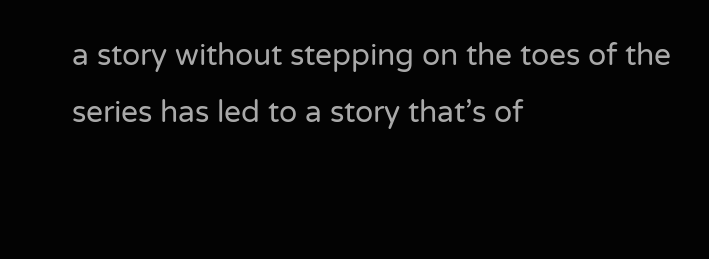a story without stepping on the toes of the series has led to a story that’s of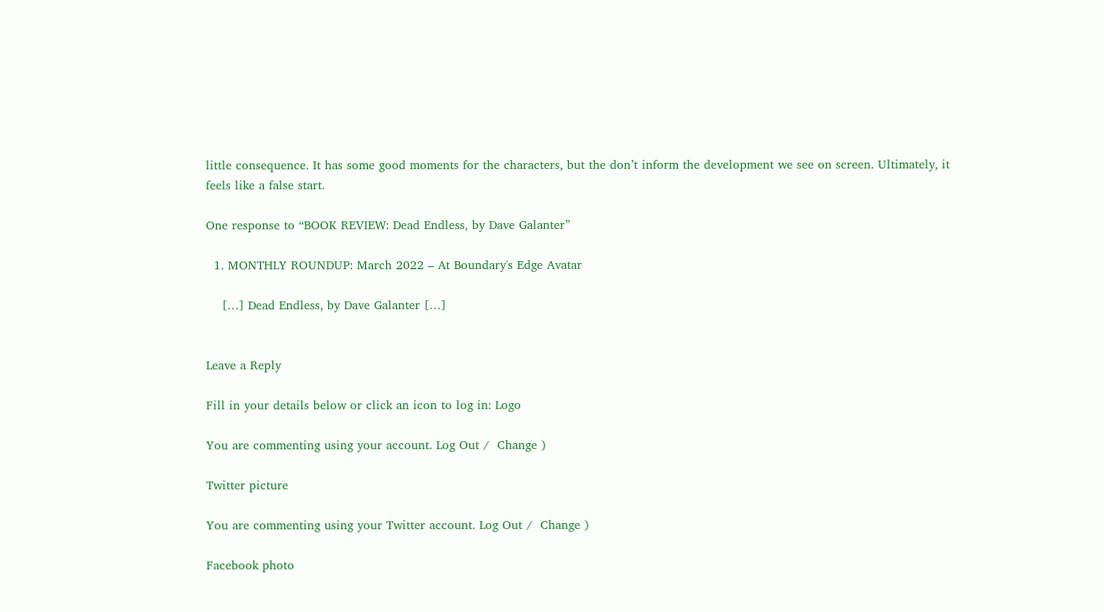little consequence. It has some good moments for the characters, but the don’t inform the development we see on screen. Ultimately, it feels like a false start.

One response to “BOOK REVIEW: Dead Endless, by Dave Galanter”

  1. MONTHLY ROUNDUP: March 2022 – At Boundary's Edge Avatar

    […] Dead Endless, by Dave Galanter […]


Leave a Reply

Fill in your details below or click an icon to log in: Logo

You are commenting using your account. Log Out /  Change )

Twitter picture

You are commenting using your Twitter account. Log Out /  Change )

Facebook photo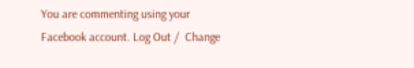You are commenting using your Facebook account. Log Out /  Change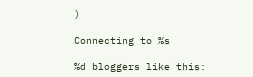)

Connecting to %s

%d bloggers like this: